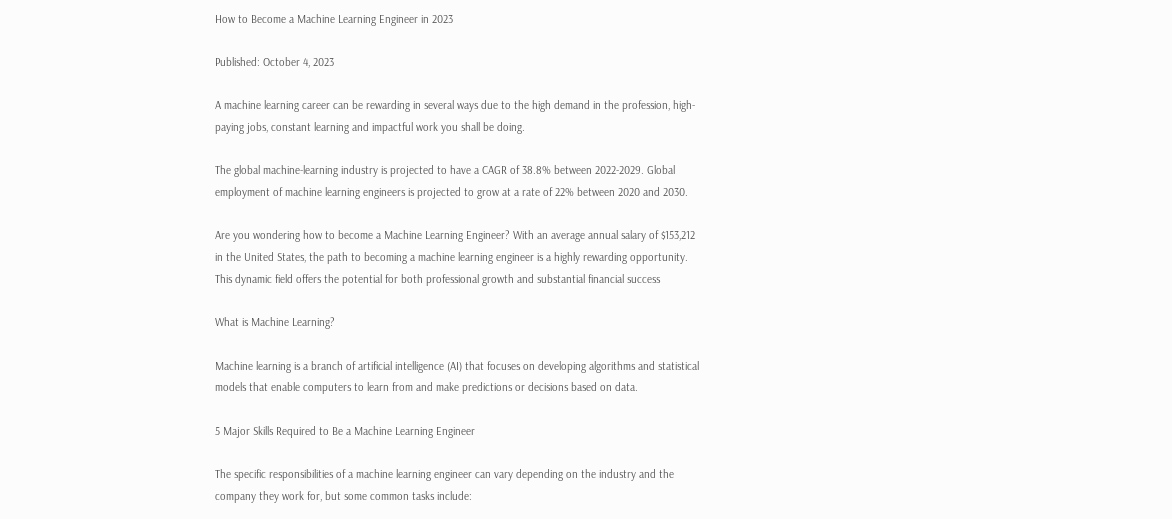How to Become a Machine Learning Engineer in 2023

Published: October 4, 2023

A machine learning career can be rewarding in several ways due to the high demand in the profession, high-paying jobs, constant learning and impactful work you shall be doing.

The global machine-learning industry is projected to have a CAGR of 38.8% between 2022-2029. Global employment of machine learning engineers is projected to grow at a rate of 22% between 2020 and 2030.

Are you wondering how to become a Machine Learning Engineer? With an average annual salary of $153,212 in the United States, the path to becoming a machine learning engineer is a highly rewarding opportunity. This dynamic field offers the potential for both professional growth and substantial financial success

What is Machine Learning?

Machine learning is a branch of artificial intelligence (AI) that focuses on developing algorithms and statistical models that enable computers to learn from and make predictions or decisions based on data.

5 Major Skills Required to Be a Machine Learning Engineer

The specific responsibilities of a machine learning engineer can vary depending on the industry and the company they work for, but some common tasks include: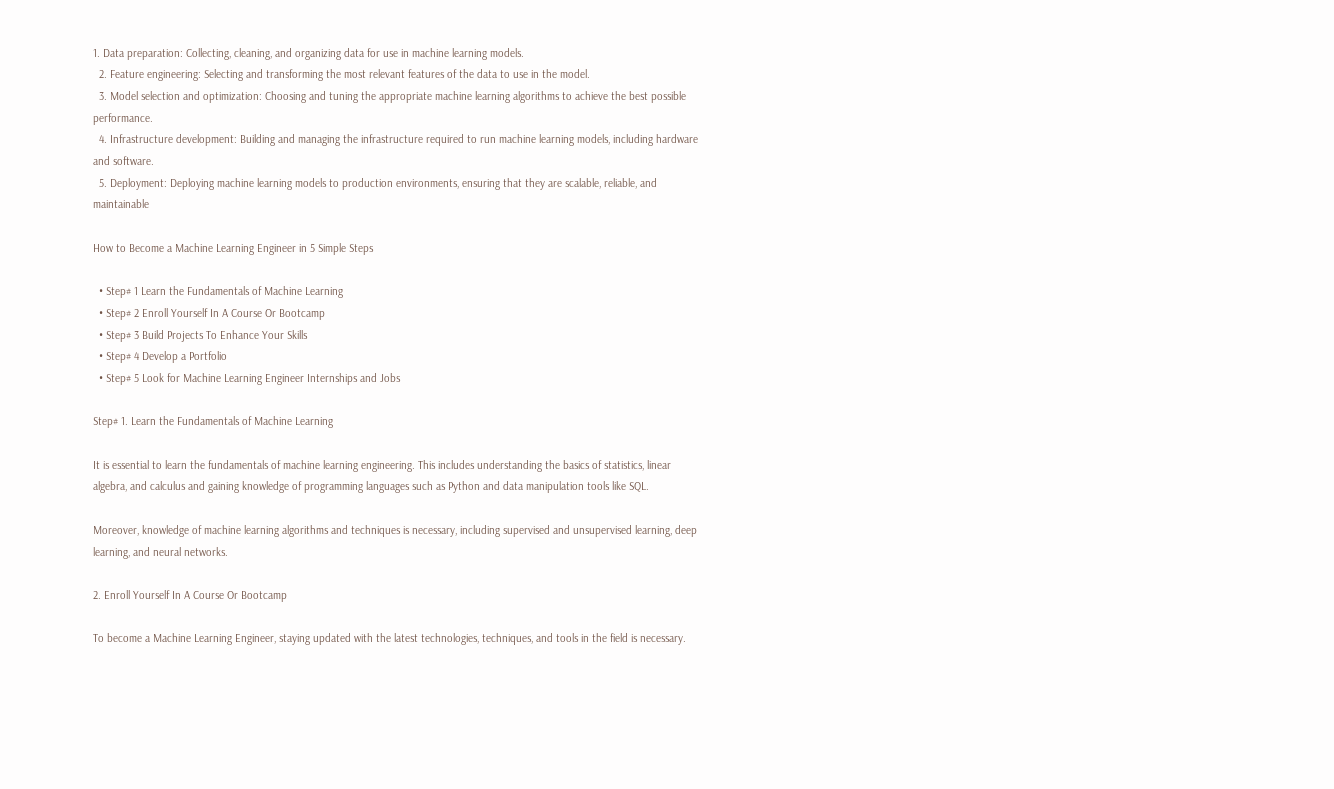1. Data preparation: Collecting, cleaning, and organizing data for use in machine learning models.
  2. Feature engineering: Selecting and transforming the most relevant features of the data to use in the model.
  3. Model selection and optimization: Choosing and tuning the appropriate machine learning algorithms to achieve the best possible performance.
  4. Infrastructure development: Building and managing the infrastructure required to run machine learning models, including hardware and software.
  5. Deployment: Deploying machine learning models to production environments, ensuring that they are scalable, reliable, and maintainable

How to Become a Machine Learning Engineer in 5 Simple Steps

  • Step# 1 Learn the Fundamentals of Machine Learning
  • Step# 2 Enroll Yourself In A Course Or Bootcamp
  • Step# 3 Build Projects To Enhance Your Skills
  • Step# 4 Develop a Portfolio
  • Step# 5 Look for Machine Learning Engineer Internships and Jobs

Step# 1. Learn the Fundamentals of Machine Learning

It is essential to learn the fundamentals of machine learning engineering. This includes understanding the basics of statistics, linear algebra, and calculus and gaining knowledge of programming languages such as Python and data manipulation tools like SQL.

Moreover, knowledge of machine learning algorithms and techniques is necessary, including supervised and unsupervised learning, deep learning, and neural networks.

2. Enroll Yourself In A Course Or Bootcamp

To become a Machine Learning Engineer, staying updated with the latest technologies, techniques, and tools in the field is necessary.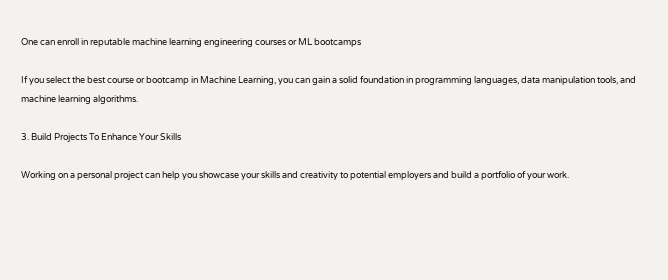One can enroll in reputable machine learning engineering courses or ML bootcamps

If you select the best course or bootcamp in Machine Learning, you can gain a solid foundation in programming languages, data manipulation tools, and machine learning algorithms.

3. Build Projects To Enhance Your Skills

Working on a personal project can help you showcase your skills and creativity to potential employers and build a portfolio of your work.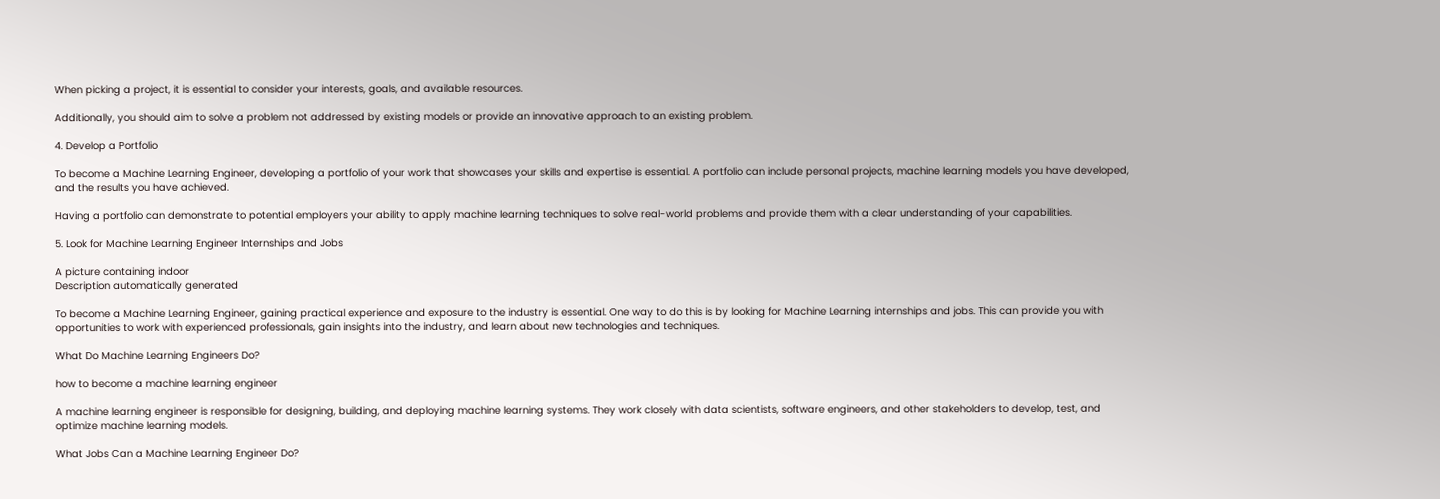When picking a project, it is essential to consider your interests, goals, and available resources.

Additionally, you should aim to solve a problem not addressed by existing models or provide an innovative approach to an existing problem.

4. Develop a Portfolio

To become a Machine Learning Engineer, developing a portfolio of your work that showcases your skills and expertise is essential. A portfolio can include personal projects, machine learning models you have developed, and the results you have achieved.

Having a portfolio can demonstrate to potential employers your ability to apply machine learning techniques to solve real-world problems and provide them with a clear understanding of your capabilities.

5. Look for Machine Learning Engineer Internships and Jobs

A picture containing indoor
Description automatically generated

To become a Machine Learning Engineer, gaining practical experience and exposure to the industry is essential. One way to do this is by looking for Machine Learning internships and jobs. This can provide you with opportunities to work with experienced professionals, gain insights into the industry, and learn about new technologies and techniques.

What Do Machine Learning Engineers Do?

how to become a machine learning engineer

A machine learning engineer is responsible for designing, building, and deploying machine learning systems. They work closely with data scientists, software engineers, and other stakeholders to develop, test, and optimize machine learning models.

What Jobs Can a Machine Learning Engineer Do?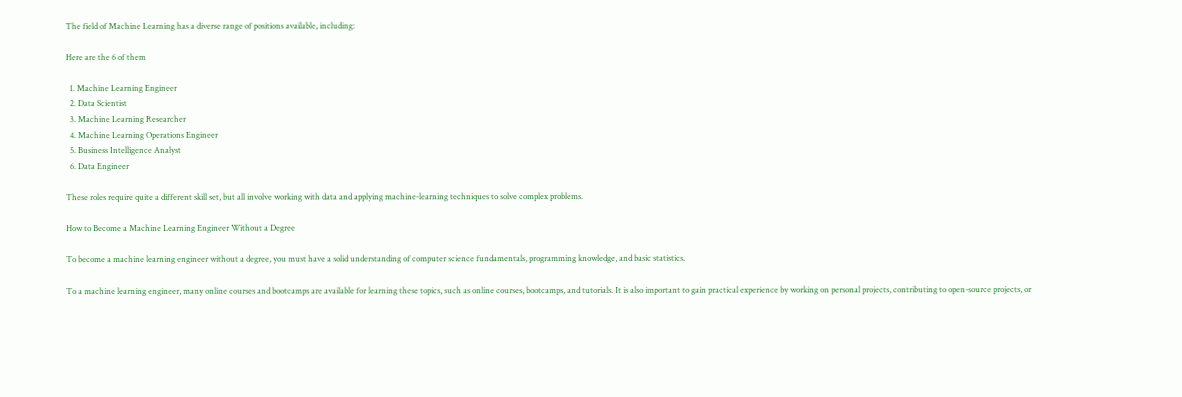The field of Machine Learning has a diverse range of positions available, including:

Here are the 6 of them

  1. Machine Learning Engineer
  2. Data Scientist
  3. Machine Learning Researcher
  4. Machine Learning Operations Engineer
  5. Business Intelligence Analyst
  6. Data Engineer

These roles require quite a different skill set, but all involve working with data and applying machine-learning techniques to solve complex problems.

How to Become a Machine Learning Engineer Without a Degree

To become a machine learning engineer without a degree, you must have a solid understanding of computer science fundamentals, programming knowledge, and basic statistics.

To a machine learning engineer, many online courses and bootcamps are available for learning these topics, such as online courses, bootcamps, and tutorials. It is also important to gain practical experience by working on personal projects, contributing to open-source projects, or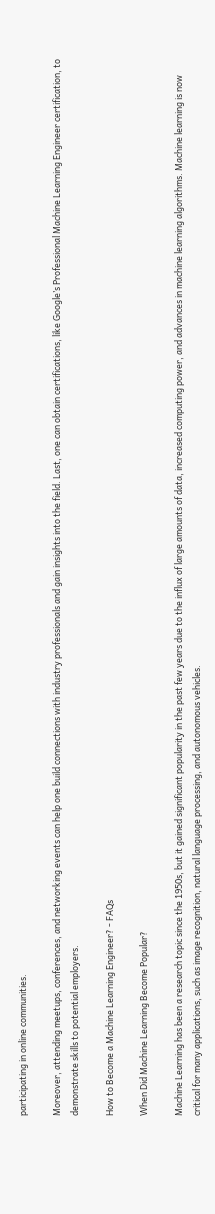participating in online communities.

Moreover, attending meetups, conferences, and networking events can help one build connections with industry professionals and gain insights into the field. Last, one can obtain certifications, like Google’s Professional Machine Learning Engineer certification, to demonstrate skills to potential employers.

How to Become a Machine Learning Engineer? - FAQs

When Did Machine Learning Become Popular?

Machine Learning has been a research topic since the 1950s, but it gained significant popularity in the past few years due to the influx of large amounts of data, increased computing power, and advances in machine learning algorithms. Machine learning is now critical for many applications, such as image recognition, natural language processing, and autonomous vehicles.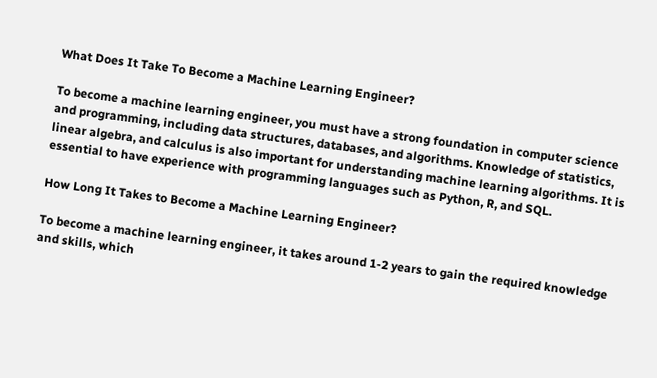What Does It Take To Become a Machine Learning Engineer?

To become a machine learning engineer, you must have a strong foundation in computer science and programming, including data structures, databases, and algorithms. Knowledge of statistics, linear algebra, and calculus is also important for understanding machine learning algorithms. It is essential to have experience with programming languages such as Python, R, and SQL.

How Long It Takes to Become a Machine Learning Engineer?

To become a machine learning engineer, it takes around 1-2 years to gain the required knowledge and skills, which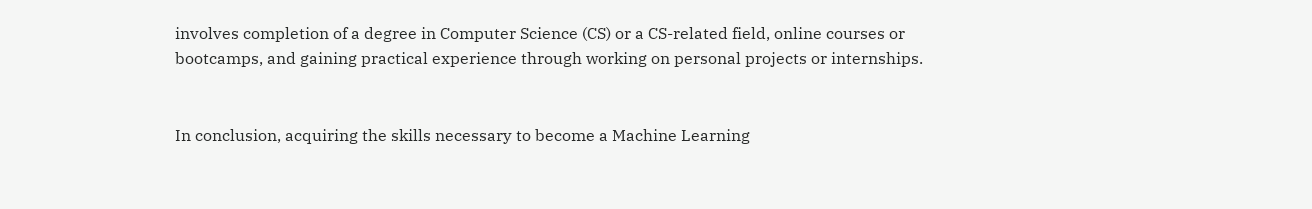involves completion of a degree in Computer Science (CS) or a CS-related field, online courses or bootcamps, and gaining practical experience through working on personal projects or internships.


In conclusion, acquiring the skills necessary to become a Machine Learning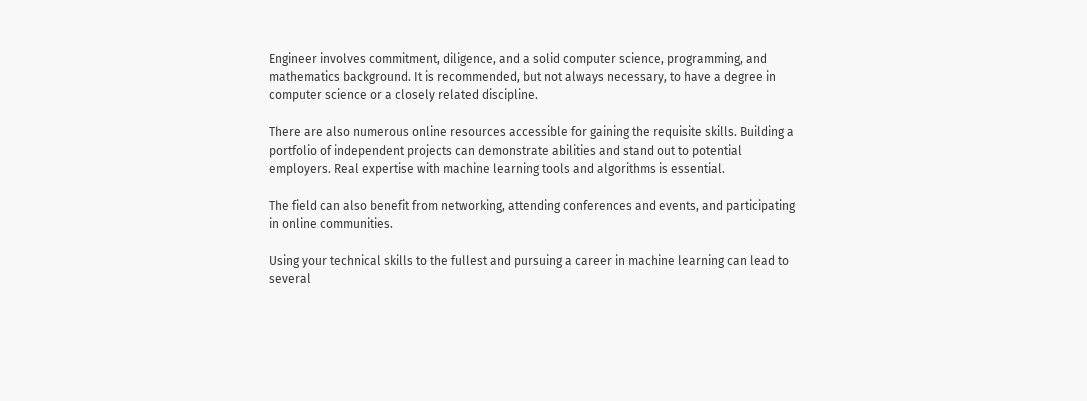Engineer involves commitment, diligence, and a solid computer science, programming, and mathematics background. It is recommended, but not always necessary, to have a degree in computer science or a closely related discipline.

There are also numerous online resources accessible for gaining the requisite skills. Building a portfolio of independent projects can demonstrate abilities and stand out to potential employers. Real expertise with machine learning tools and algorithms is essential.

The field can also benefit from networking, attending conferences and events, and participating in online communities.

Using your technical skills to the fullest and pursuing a career in machine learning can lead to several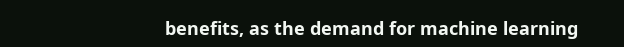benefits, as the demand for machine learning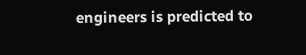engineers is predicted to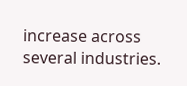increase across several industries.